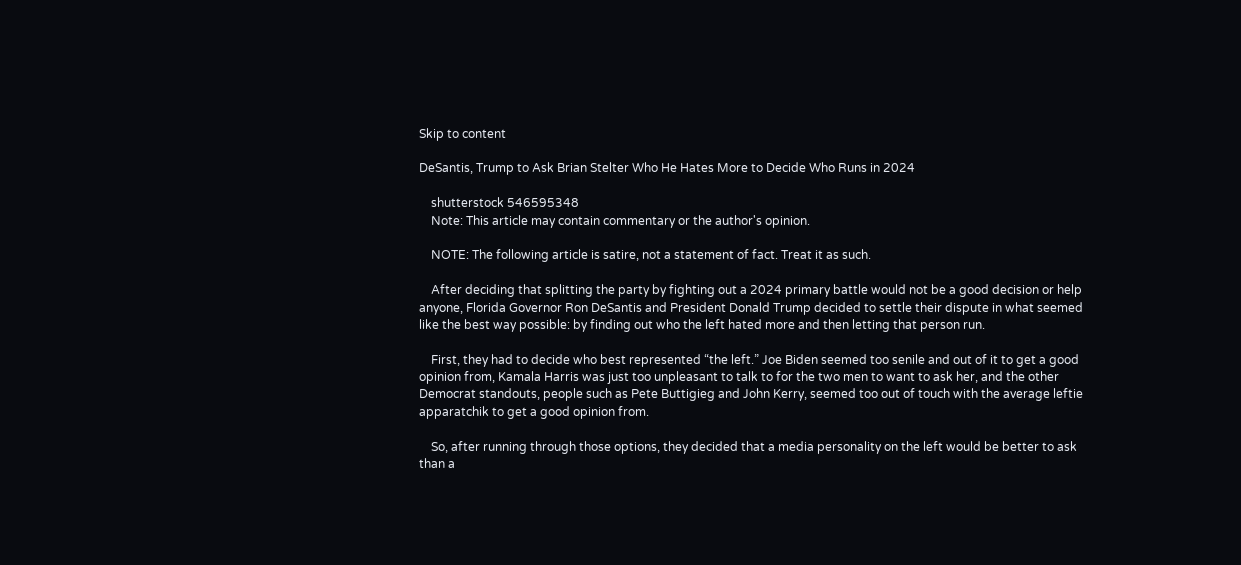Skip to content

DeSantis, Trump to Ask Brian Stelter Who He Hates More to Decide Who Runs in 2024

    shutterstock 546595348
    Note: This article may contain commentary or the author's opinion.

    NOTE: The following article is satire, not a statement of fact. Treat it as such.

    After deciding that splitting the party by fighting out a 2024 primary battle would not be a good decision or help anyone, Florida Governor Ron DeSantis and President Donald Trump decided to settle their dispute in what seemed like the best way possible: by finding out who the left hated more and then letting that person run.

    First, they had to decide who best represented “the left.” Joe Biden seemed too senile and out of it to get a good opinion from, Kamala Harris was just too unpleasant to talk to for the two men to want to ask her, and the other Democrat standouts, people such as Pete Buttigieg and John Kerry, seemed too out of touch with the average leftie apparatchik to get a good opinion from.

    So, after running through those options, they decided that a media personality on the left would be better to ask than a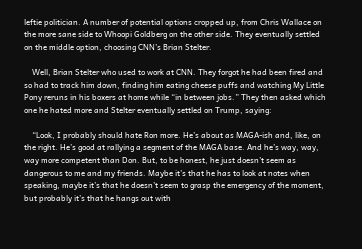leftie politician. A number of potential options cropped up, from Chris Wallace on the more sane side to Whoopi Goldberg on the other side. They eventually settled on the middle option, choosing CNN’s Brian Stelter.

    Well, Brian Stelter who used to work at CNN. They forgot he had been fired and so had to track him down, finding him eating cheese puffs and watching My Little Pony reruns in his boxers at home while “in between jobs.” They then asked which one he hated more and Stelter eventually settled on Trump, saying:

    “Look, I probably should hate Ron more. He’s about as MAGA-ish and, like, on the right. He’s good at rallying a segment of the MAGA base. And he’s way, way, way more competent than Don. But, to be honest, he just doesn’t seem as dangerous to me and my friends. Maybe it’s that he has to look at notes when speaking, maybe it’s that he doesn’t seem to grasp the emergency of the moment, but probably it’s that he hangs out with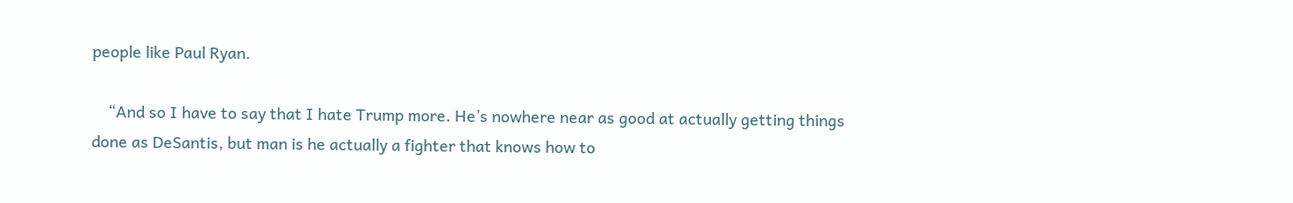people like Paul Ryan.

    “And so I have to say that I hate Trump more. He’s nowhere near as good at actually getting things done as DeSantis, but man is he actually a fighter that knows how to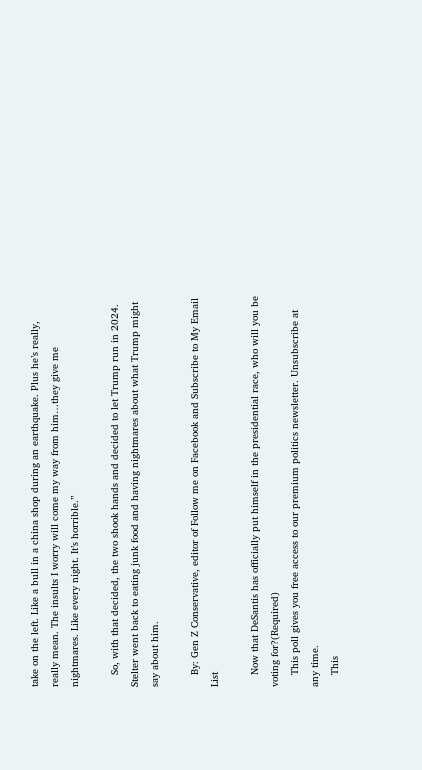take on the left. Like a bull in a china shop during an earthquake. Plus he’s really, really mean. The insults I worry will come my way from him…they give me nightmares. Like every night. It’s horrible.”

    So, with that decided, the two shook hands and decided to let Trump run in 2024. Stelter went back to eating junk food and having nightmares about what Trump might say about him.

    By: Gen Z Conservative, editor of Follow me on Facebook and Subscribe to My Email List

    Now that DeSantis has officially put himself in the presidential race, who will you be voting for?(Required)
    This poll gives you free access to our premium politics newsletter. Unsubscribe at any time.
    This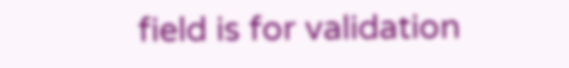field is for validation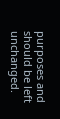purposes and should be left unchanged.